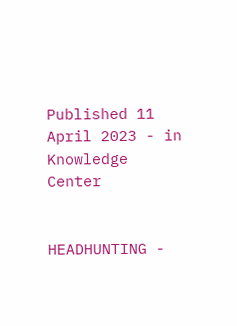Published 11 April 2023 - in Knowledge Center


HEADHUNTING -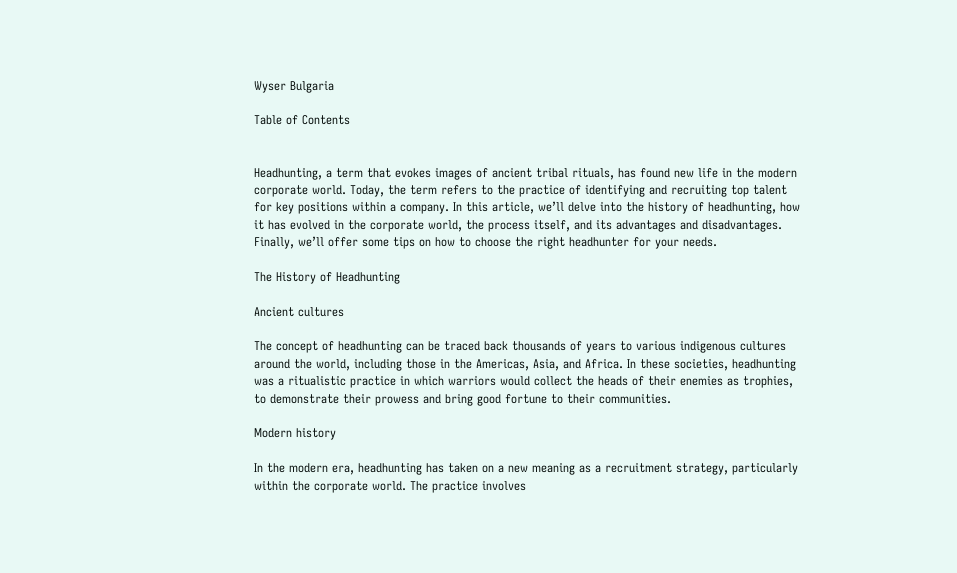Wyser Bulgaria

Table of Contents


Headhunting, a term that evokes images of ancient tribal rituals, has found new life in the modern corporate world. Today, the term refers to the practice of identifying and recruiting top talent for key positions within a company. In this article, we’ll delve into the history of headhunting, how it has evolved in the corporate world, the process itself, and its advantages and disadvantages. Finally, we’ll offer some tips on how to choose the right headhunter for your needs.

The History of Headhunting

Ancient cultures

The concept of headhunting can be traced back thousands of years to various indigenous cultures around the world, including those in the Americas, Asia, and Africa. In these societies, headhunting was a ritualistic practice in which warriors would collect the heads of their enemies as trophies, to demonstrate their prowess and bring good fortune to their communities.

Modern history

In the modern era, headhunting has taken on a new meaning as a recruitment strategy, particularly within the corporate world. The practice involves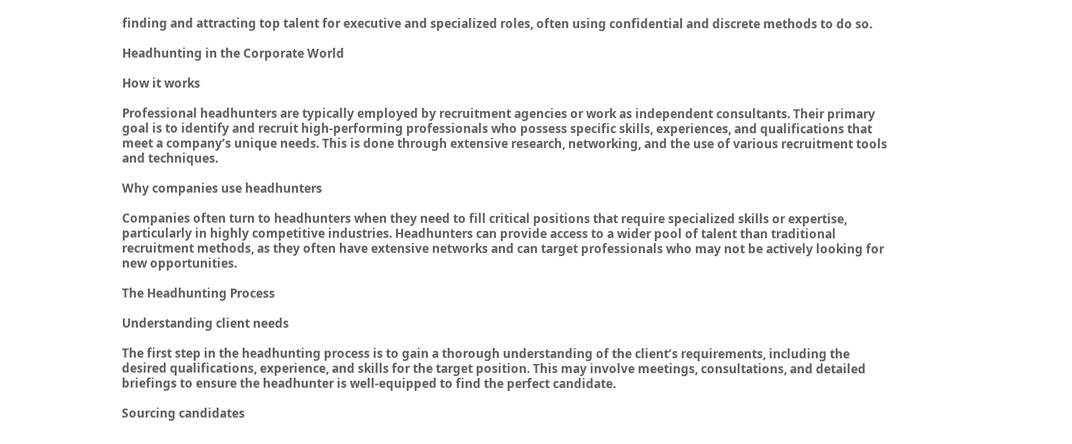finding and attracting top talent for executive and specialized roles, often using confidential and discrete methods to do so.

Headhunting in the Corporate World

How it works

Professional headhunters are typically employed by recruitment agencies or work as independent consultants. Their primary goal is to identify and recruit high-performing professionals who possess specific skills, experiences, and qualifications that meet a company’s unique needs. This is done through extensive research, networking, and the use of various recruitment tools and techniques.

Why companies use headhunters

Companies often turn to headhunters when they need to fill critical positions that require specialized skills or expertise, particularly in highly competitive industries. Headhunters can provide access to a wider pool of talent than traditional recruitment methods, as they often have extensive networks and can target professionals who may not be actively looking for new opportunities.

The Headhunting Process

Understanding client needs

The first step in the headhunting process is to gain a thorough understanding of the client’s requirements, including the desired qualifications, experience, and skills for the target position. This may involve meetings, consultations, and detailed briefings to ensure the headhunter is well-equipped to find the perfect candidate.

Sourcing candidates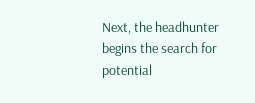Next, the headhunter begins the search for potential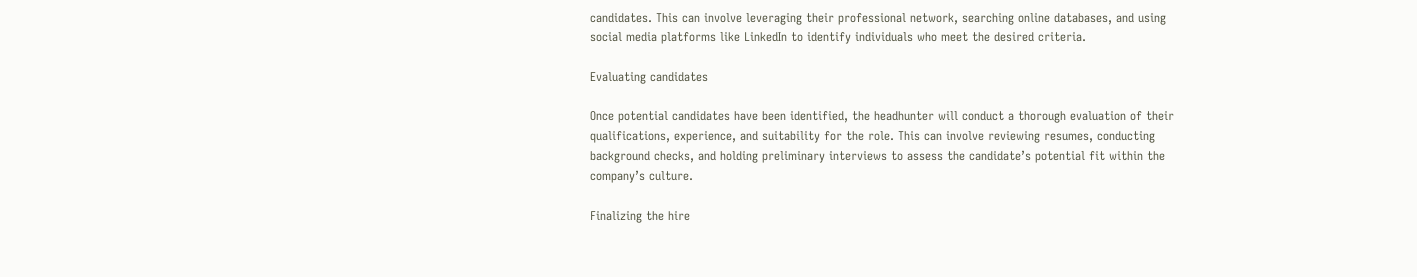candidates. This can involve leveraging their professional network, searching online databases, and using social media platforms like LinkedIn to identify individuals who meet the desired criteria.

Evaluating candidates

Once potential candidates have been identified, the headhunter will conduct a thorough evaluation of their qualifications, experience, and suitability for the role. This can involve reviewing resumes, conducting background checks, and holding preliminary interviews to assess the candidate’s potential fit within the company’s culture.

Finalizing the hire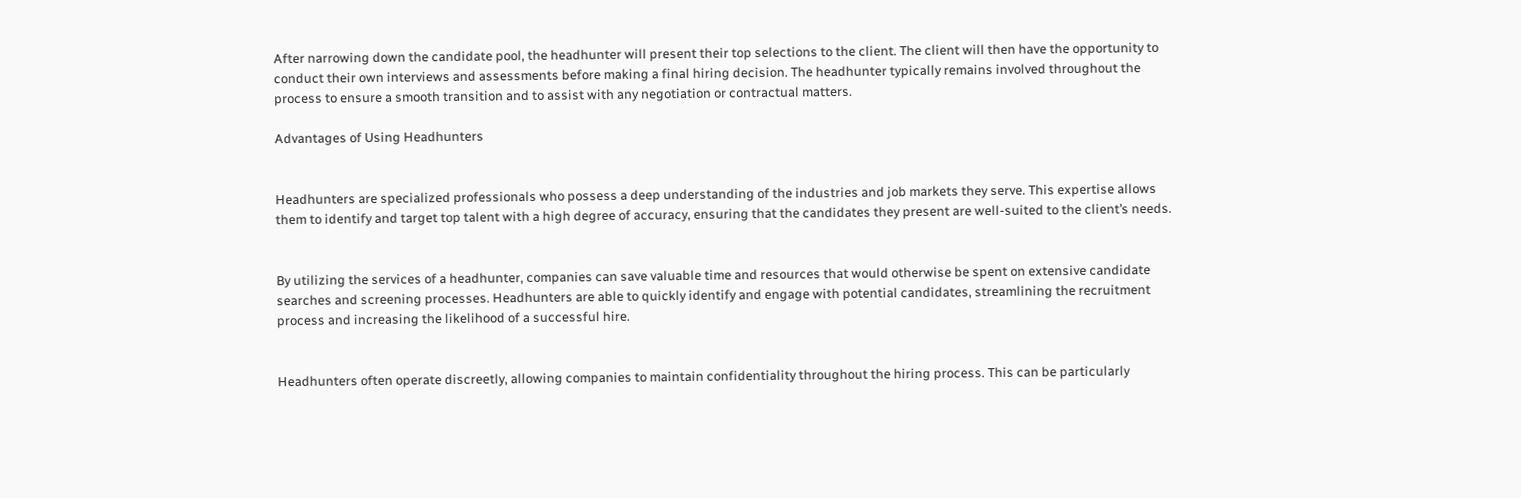After narrowing down the candidate pool, the headhunter will present their top selections to the client. The client will then have the opportunity to conduct their own interviews and assessments before making a final hiring decision. The headhunter typically remains involved throughout the process to ensure a smooth transition and to assist with any negotiation or contractual matters.

Advantages of Using Headhunters


Headhunters are specialized professionals who possess a deep understanding of the industries and job markets they serve. This expertise allows them to identify and target top talent with a high degree of accuracy, ensuring that the candidates they present are well-suited to the client’s needs.


By utilizing the services of a headhunter, companies can save valuable time and resources that would otherwise be spent on extensive candidate searches and screening processes. Headhunters are able to quickly identify and engage with potential candidates, streamlining the recruitment process and increasing the likelihood of a successful hire.


Headhunters often operate discreetly, allowing companies to maintain confidentiality throughout the hiring process. This can be particularly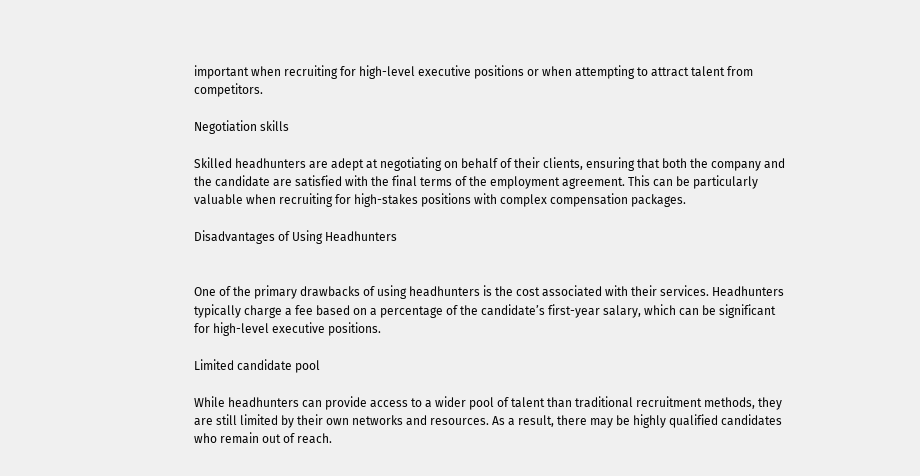important when recruiting for high-level executive positions or when attempting to attract talent from competitors.

Negotiation skills

Skilled headhunters are adept at negotiating on behalf of their clients, ensuring that both the company and the candidate are satisfied with the final terms of the employment agreement. This can be particularly valuable when recruiting for high-stakes positions with complex compensation packages.

Disadvantages of Using Headhunters


One of the primary drawbacks of using headhunters is the cost associated with their services. Headhunters typically charge a fee based on a percentage of the candidate’s first-year salary, which can be significant for high-level executive positions.

Limited candidate pool

While headhunters can provide access to a wider pool of talent than traditional recruitment methods, they are still limited by their own networks and resources. As a result, there may be highly qualified candidates who remain out of reach.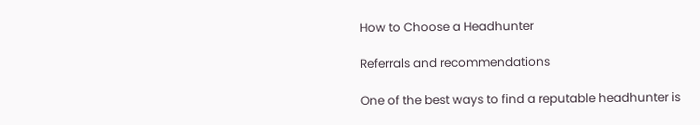How to Choose a Headhunter

Referrals and recommendations

One of the best ways to find a reputable headhunter is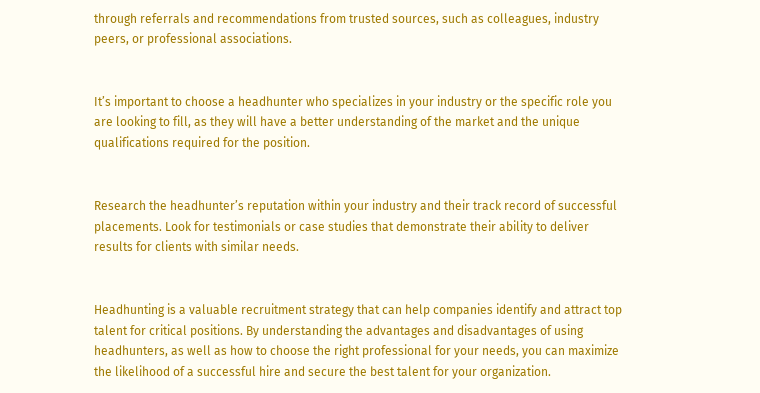through referrals and recommendations from trusted sources, such as colleagues, industry peers, or professional associations.


It’s important to choose a headhunter who specializes in your industry or the specific role you are looking to fill, as they will have a better understanding of the market and the unique qualifications required for the position.


Research the headhunter’s reputation within your industry and their track record of successful placements. Look for testimonials or case studies that demonstrate their ability to deliver results for clients with similar needs.


Headhunting is a valuable recruitment strategy that can help companies identify and attract top talent for critical positions. By understanding the advantages and disadvantages of using headhunters, as well as how to choose the right professional for your needs, you can maximize the likelihood of a successful hire and secure the best talent for your organization.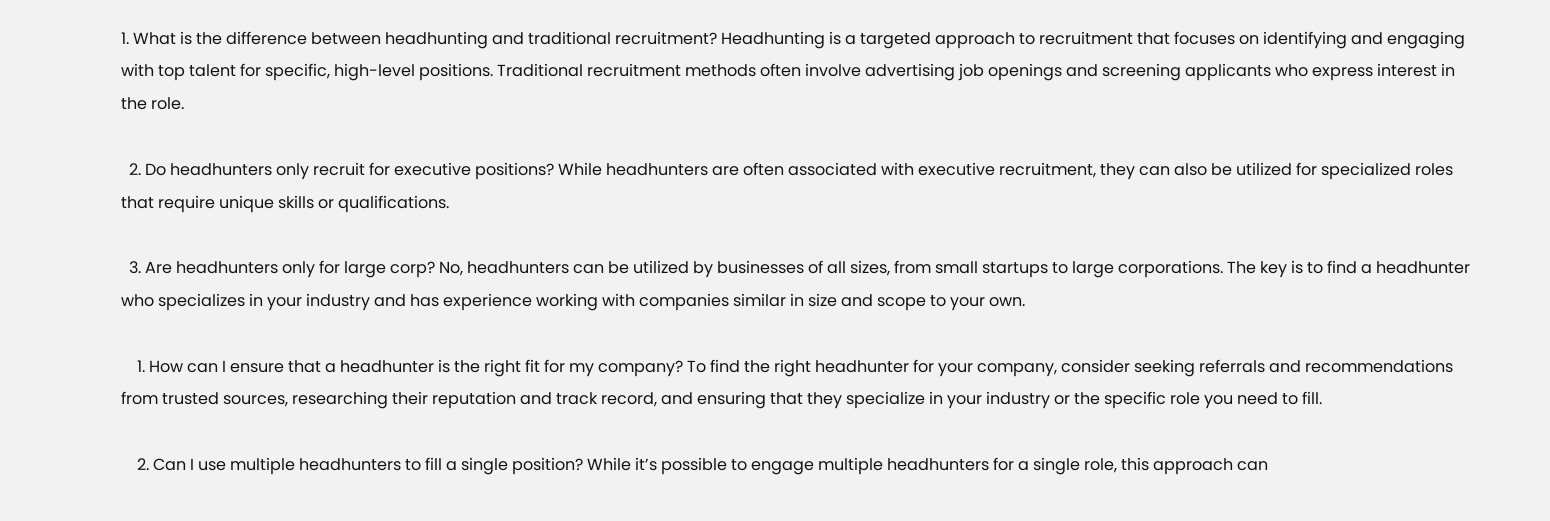1. What is the difference between headhunting and traditional recruitment? Headhunting is a targeted approach to recruitment that focuses on identifying and engaging with top talent for specific, high-level positions. Traditional recruitment methods often involve advertising job openings and screening applicants who express interest in the role.

  2. Do headhunters only recruit for executive positions? While headhunters are often associated with executive recruitment, they can also be utilized for specialized roles that require unique skills or qualifications.

  3. Are headhunters only for large corp? No, headhunters can be utilized by businesses of all sizes, from small startups to large corporations. The key is to find a headhunter who specializes in your industry and has experience working with companies similar in size and scope to your own.

    1. How can I ensure that a headhunter is the right fit for my company? To find the right headhunter for your company, consider seeking referrals and recommendations from trusted sources, researching their reputation and track record, and ensuring that they specialize in your industry or the specific role you need to fill.

    2. Can I use multiple headhunters to fill a single position? While it’s possible to engage multiple headhunters for a single role, this approach can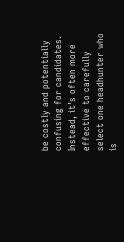be costly and potentially confusing for candidates. Instead, it’s often more effective to carefully select one headhunter who is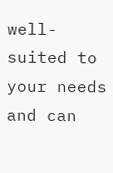well-suited to your needs and can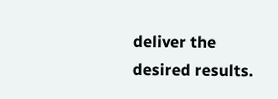deliver the desired results.